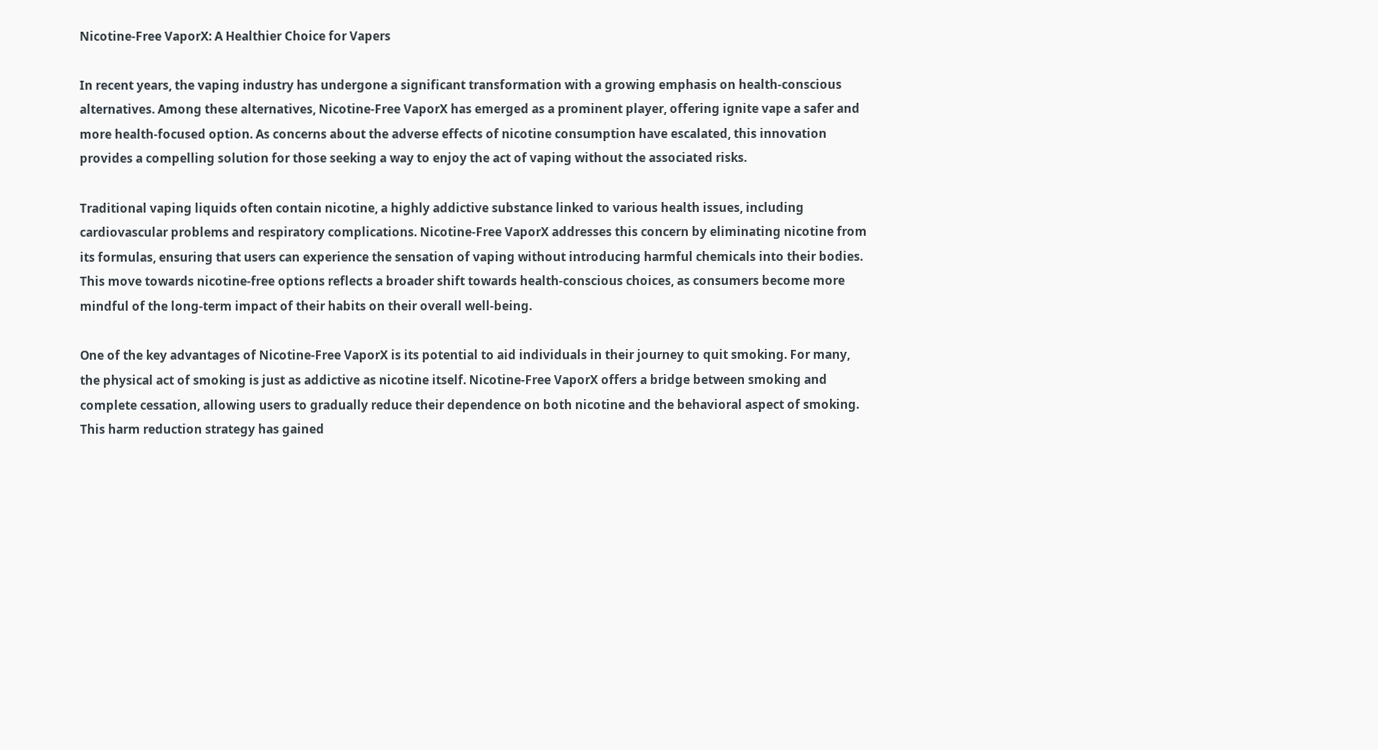Nicotine-Free VaporX: A Healthier Choice for Vapers

In recent years, the vaping industry has undergone a significant transformation with a growing emphasis on health-conscious alternatives. Among these alternatives, Nicotine-Free VaporX has emerged as a prominent player, offering ignite vape a safer and more health-focused option. As concerns about the adverse effects of nicotine consumption have escalated, this innovation provides a compelling solution for those seeking a way to enjoy the act of vaping without the associated risks.

Traditional vaping liquids often contain nicotine, a highly addictive substance linked to various health issues, including cardiovascular problems and respiratory complications. Nicotine-Free VaporX addresses this concern by eliminating nicotine from its formulas, ensuring that users can experience the sensation of vaping without introducing harmful chemicals into their bodies. This move towards nicotine-free options reflects a broader shift towards health-conscious choices, as consumers become more mindful of the long-term impact of their habits on their overall well-being.

One of the key advantages of Nicotine-Free VaporX is its potential to aid individuals in their journey to quit smoking. For many, the physical act of smoking is just as addictive as nicotine itself. Nicotine-Free VaporX offers a bridge between smoking and complete cessation, allowing users to gradually reduce their dependence on both nicotine and the behavioral aspect of smoking. This harm reduction strategy has gained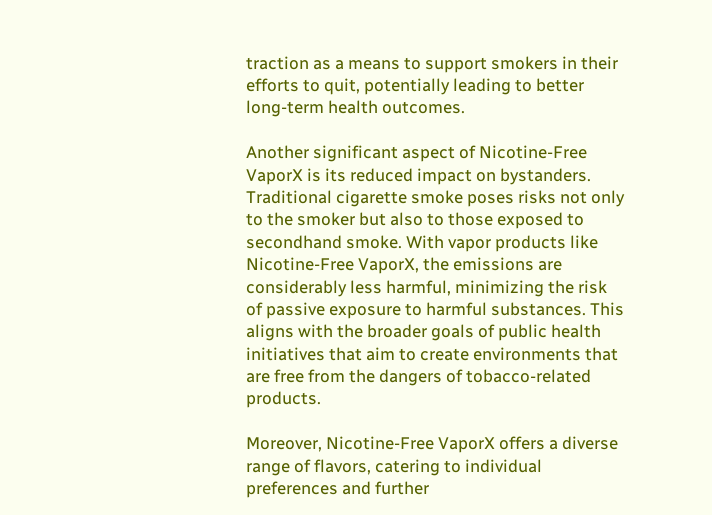traction as a means to support smokers in their efforts to quit, potentially leading to better long-term health outcomes.

Another significant aspect of Nicotine-Free VaporX is its reduced impact on bystanders. Traditional cigarette smoke poses risks not only to the smoker but also to those exposed to secondhand smoke. With vapor products like Nicotine-Free VaporX, the emissions are considerably less harmful, minimizing the risk of passive exposure to harmful substances. This aligns with the broader goals of public health initiatives that aim to create environments that are free from the dangers of tobacco-related products.

Moreover, Nicotine-Free VaporX offers a diverse range of flavors, catering to individual preferences and further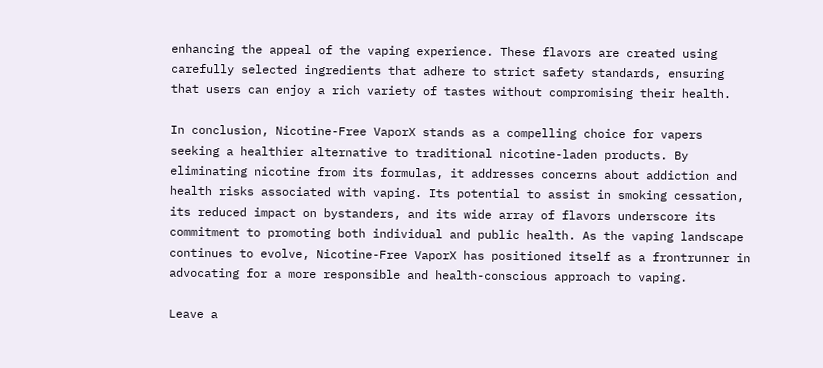enhancing the appeal of the vaping experience. These flavors are created using carefully selected ingredients that adhere to strict safety standards, ensuring that users can enjoy a rich variety of tastes without compromising their health.

In conclusion, Nicotine-Free VaporX stands as a compelling choice for vapers seeking a healthier alternative to traditional nicotine-laden products. By eliminating nicotine from its formulas, it addresses concerns about addiction and health risks associated with vaping. Its potential to assist in smoking cessation, its reduced impact on bystanders, and its wide array of flavors underscore its commitment to promoting both individual and public health. As the vaping landscape continues to evolve, Nicotine-Free VaporX has positioned itself as a frontrunner in advocating for a more responsible and health-conscious approach to vaping.

Leave a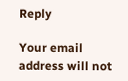Reply

Your email address will not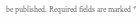be published. Required fields are marked *